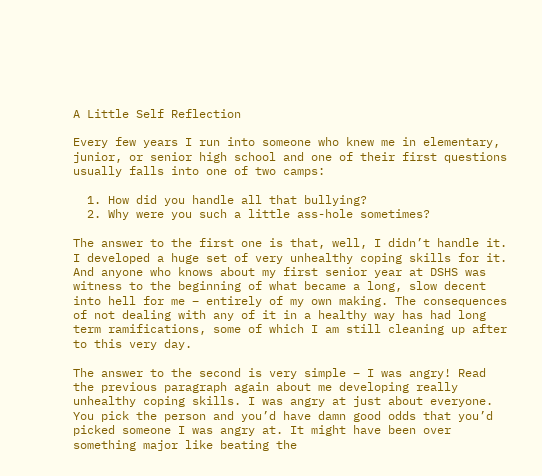A Little Self Reflection

Every few years I run into someone who knew me in elementary, junior, or senior high school and one of their first questions usually falls into one of two camps:

  1. How did you handle all that bullying?
  2. Why were you such a little ass-hole sometimes?

The answer to the first one is that, well, I didn’t handle it. I developed a huge set of very unhealthy coping skills for it. And anyone who knows about my first senior year at DSHS was witness to the beginning of what became a long, slow decent into hell for me – entirely of my own making. The consequences of not dealing with any of it in a healthy way has had long term ramifications, some of which I am still cleaning up after to this very day.

The answer to the second is very simple – I was angry! Read the previous paragraph again about me developing really unhealthy coping skills. I was angry at just about everyone. You pick the person and you’d have damn good odds that you’d picked someone I was angry at. It might have been over something major like beating the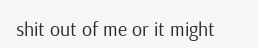shit out of me or it might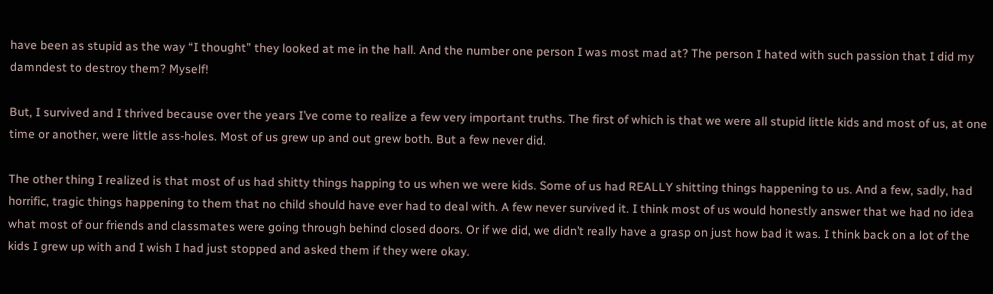have been as stupid as the way “I thought” they looked at me in the hall. And the number one person I was most mad at? The person I hated with such passion that I did my damndest to destroy them? Myself!

But, I survived and I thrived because over the years I’ve come to realize a few very important truths. The first of which is that we were all stupid little kids and most of us, at one time or another, were little ass-holes. Most of us grew up and out grew both. But a few never did.

The other thing I realized is that most of us had shitty things happing to us when we were kids. Some of us had REALLY shitting things happening to us. And a few, sadly, had horrific, tragic things happening to them that no child should have ever had to deal with. A few never survived it. I think most of us would honestly answer that we had no idea what most of our friends and classmates were going through behind closed doors. Or if we did, we didn’t really have a grasp on just how bad it was. I think back on a lot of the kids I grew up with and I wish I had just stopped and asked them if they were okay.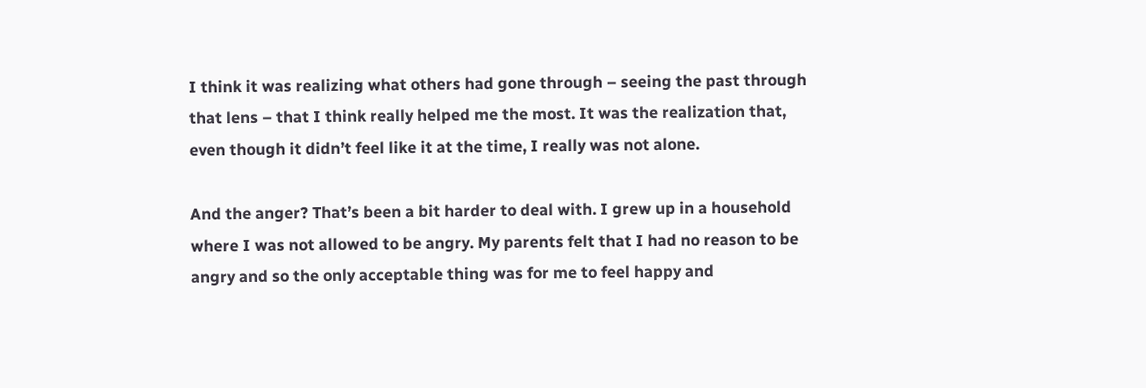I think it was realizing what others had gone through – seeing the past through that lens – that I think really helped me the most. It was the realization that, even though it didn’t feel like it at the time, I really was not alone.

And the anger? That’s been a bit harder to deal with. I grew up in a household where I was not allowed to be angry. My parents felt that I had no reason to be angry and so the only acceptable thing was for me to feel happy and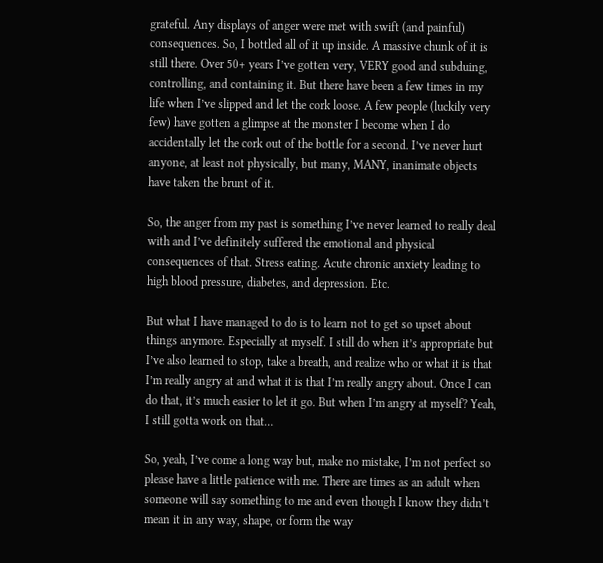grateful. Any displays of anger were met with swift (and painful) consequences. So, I bottled all of it up inside. A massive chunk of it is still there. Over 50+ years I’ve gotten very, VERY good and subduing, controlling, and containing it. But there have been a few times in my life when I’ve slipped and let the cork loose. A few people (luckily very few) have gotten a glimpse at the monster I become when I do accidentally let the cork out of the bottle for a second. I’ve never hurt anyone, at least not physically, but many, MANY, inanimate objects have taken the brunt of it.

So, the anger from my past is something I’ve never learned to really deal with and I’ve definitely suffered the emotional and physical consequences of that. Stress eating. Acute chronic anxiety leading to high blood pressure, diabetes, and depression. Etc.

But what I have managed to do is to learn not to get so upset about things anymore. Especially at myself. I still do when it’s appropriate but I’ve also learned to stop, take a breath, and realize who or what it is that I’m really angry at and what it is that I’m really angry about. Once I can do that, it’s much easier to let it go. But when I’m angry at myself? Yeah, I still gotta work on that…

So, yeah, I’ve come a long way but, make no mistake, I’m not perfect so please have a little patience with me. There are times as an adult when someone will say something to me and even though I know they didn’t mean it in any way, shape, or form the way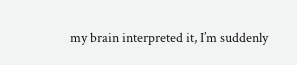my brain interpreted it, I’m suddenly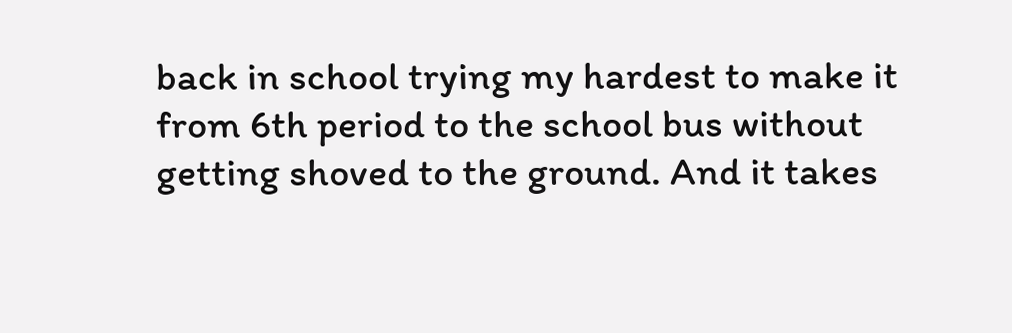back in school trying my hardest to make it from 6th period to the school bus without getting shoved to the ground. And it takes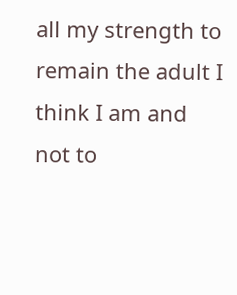all my strength to remain the adult I think I am and not to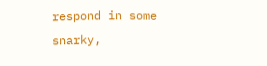respond in some snarky,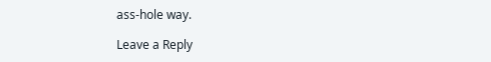ass-hole way.

Leave a Reply